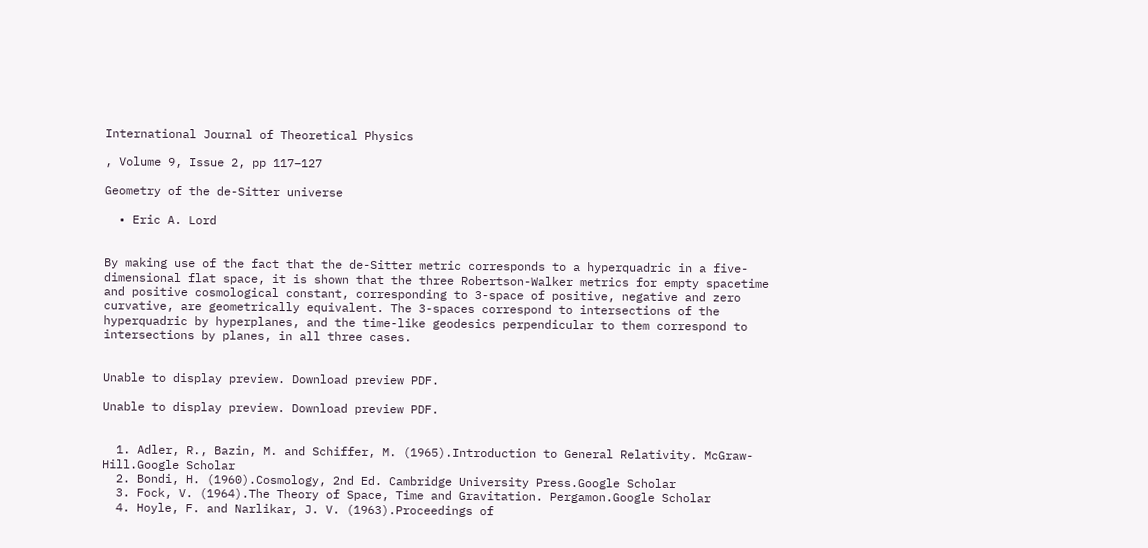International Journal of Theoretical Physics

, Volume 9, Issue 2, pp 117–127

Geometry of the de-Sitter universe

  • Eric A. Lord


By making use of the fact that the de-Sitter metric corresponds to a hyperquadric in a five-dimensional flat space, it is shown that the three Robertson-Walker metrics for empty spacetime and positive cosmological constant, corresponding to 3-space of positive, negative and zero curvative, are geometrically equivalent. The 3-spaces correspond to intersections of the hyperquadric by hyperplanes, and the time-like geodesics perpendicular to them correspond to intersections by planes, in all three cases.


Unable to display preview. Download preview PDF.

Unable to display preview. Download preview PDF.


  1. Adler, R., Bazin, M. and Schiffer, M. (1965).Introduction to General Relativity. McGraw-Hill.Google Scholar
  2. Bondi, H. (1960).Cosmology, 2nd Ed. Cambridge University Press.Google Scholar
  3. Fock, V. (1964).The Theory of Space, Time and Gravitation. Pergamon.Google Scholar
  4. Hoyle, F. and Narlikar, J. V. (1963).Proceedings of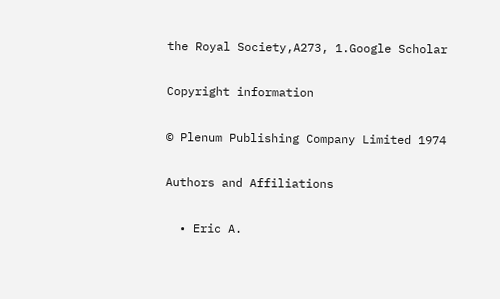the Royal Society,A273, 1.Google Scholar

Copyright information

© Plenum Publishing Company Limited 1974

Authors and Affiliations

  • Eric A.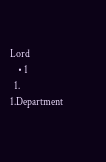Lord
    • 1
  1. 1.Department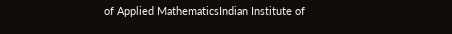of Applied MathematicsIndian Institute of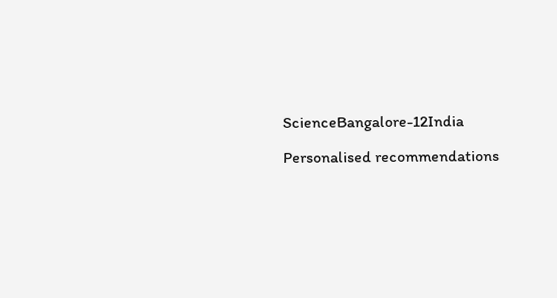ScienceBangalore-12India

Personalised recommendations